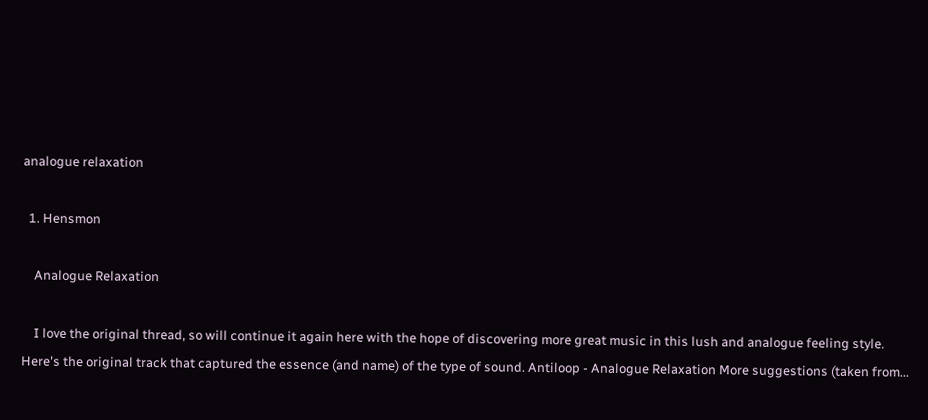analogue relaxation

  1. Hensmon

    Analogue Relaxation

    I love the original thread, so will continue it again here with the hope of discovering more great music in this lush and analogue feeling style. Here's the original track that captured the essence (and name) of the type of sound. Antiloop - Analogue Relaxation More suggestions (taken from...